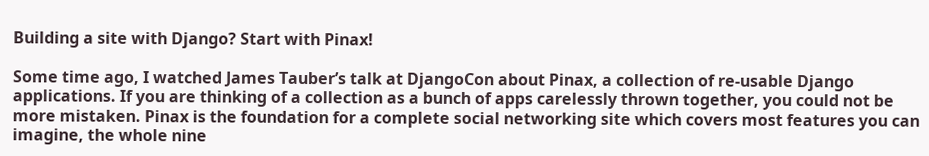Building a site with Django? Start with Pinax!

Some time ago, I watched James Tauber’s talk at DjangoCon about Pinax, a collection of re-usable Django applications. If you are thinking of a collection as a bunch of apps carelessly thrown together, you could not be more mistaken. Pinax is the foundation for a complete social networking site which covers most features you can imagine, the whole nine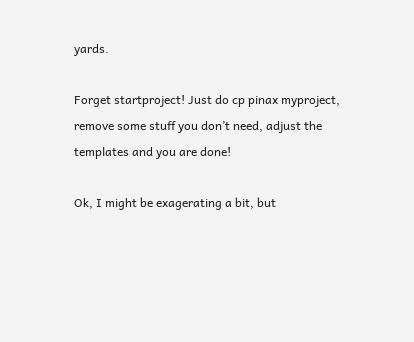yards.

Forget startproject! Just do cp pinax myproject, remove some stuff you don’t need, adjust the templates and you are done!

Ok, I might be exagerating a bit, but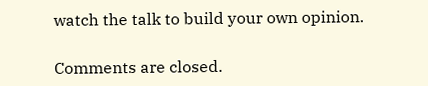watch the talk to build your own opinion.

Comments are closed.